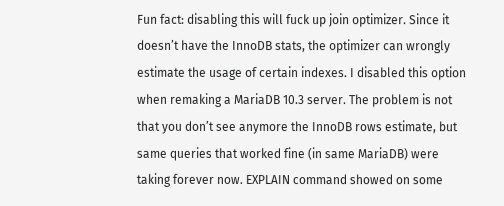Fun fact: disabling this will fuck up join optimizer. Since it doesn’t have the InnoDB stats, the optimizer can wrongly estimate the usage of certain indexes. I disabled this option when remaking a MariaDB 10.3 server. The problem is not that you don’t see anymore the InnoDB rows estimate, but same queries that worked fine (in same MariaDB) were taking forever now. EXPLAIN command showed on some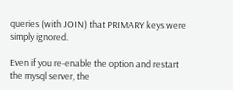queries (with JOIN) that PRIMARY keys were simply ignored.

Even if you re-enable the option and restart the mysql server, the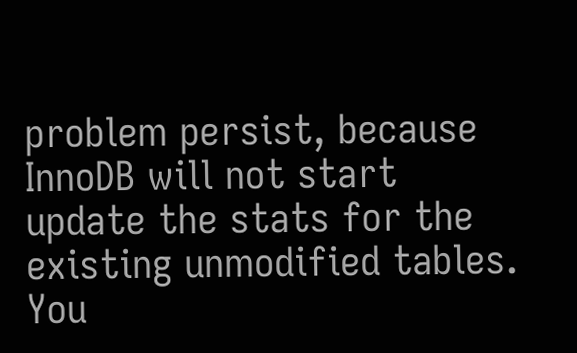problem persist, because InnoDB will not start update the stats for the existing unmodified tables. You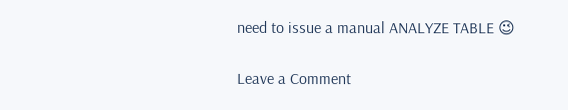need to issue a manual ANALYZE TABLE 😉

Leave a Comment